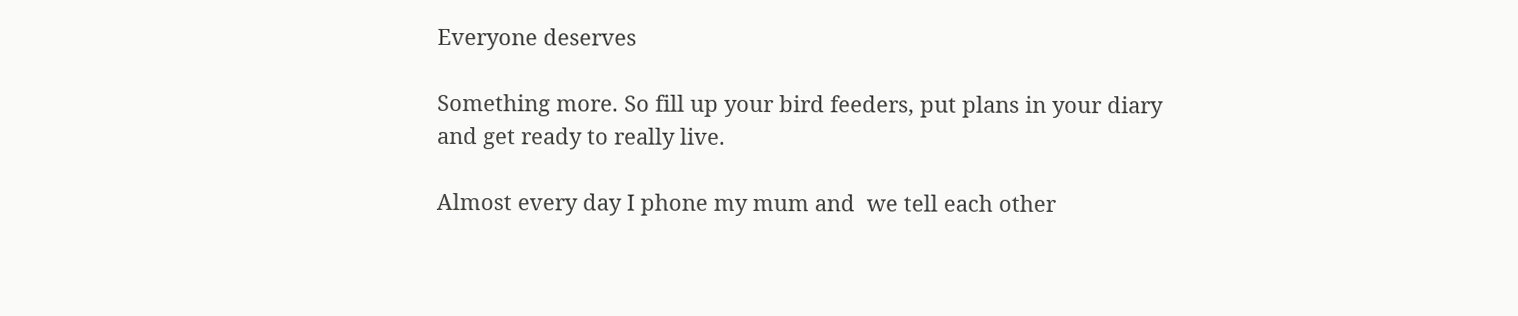Everyone deserves

Something more. So fill up your bird feeders, put plans in your diary and get ready to really live.

Almost every day I phone my mum and  we tell each other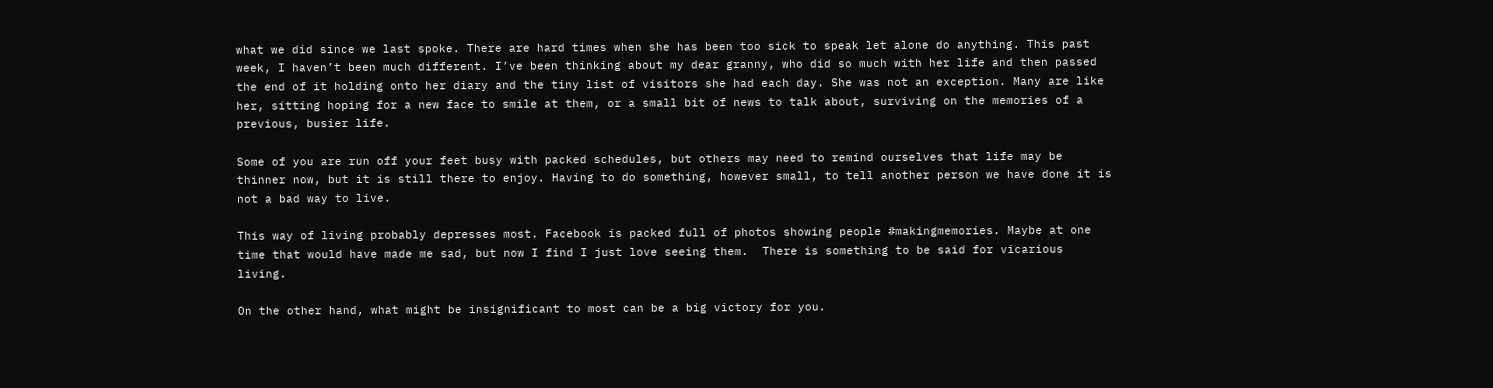what we did since we last spoke. There are hard times when she has been too sick to speak let alone do anything. This past week, I haven’t been much different. I’ve been thinking about my dear granny, who did so much with her life and then passed the end of it holding onto her diary and the tiny list of visitors she had each day. She was not an exception. Many are like her, sitting hoping for a new face to smile at them, or a small bit of news to talk about, surviving on the memories of a previous, busier life.

Some of you are run off your feet busy with packed schedules, but others may need to remind ourselves that life may be thinner now, but it is still there to enjoy. Having to do something, however small, to tell another person we have done it is not a bad way to live.

This way of living probably depresses most. Facebook is packed full of photos showing people #makingmemories. Maybe at one time that would have made me sad, but now I find I just love seeing them.  There is something to be said for vicarious living.

On the other hand, what might be insignificant to most can be a big victory for you.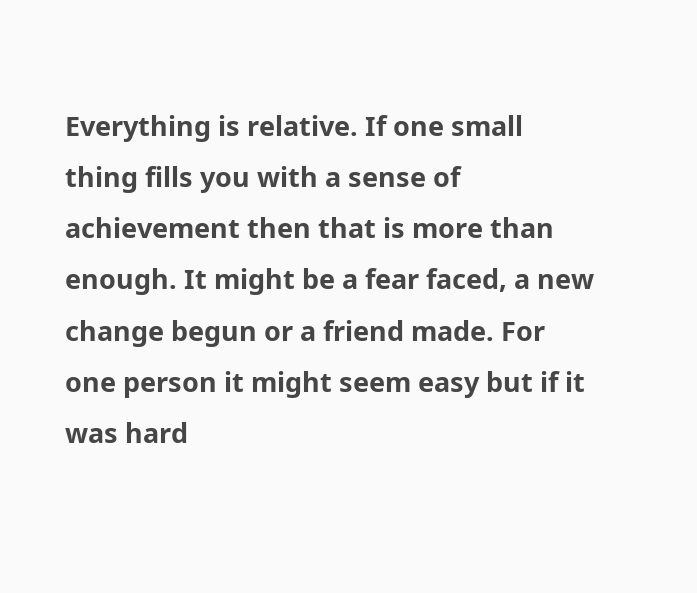Everything is relative. If one small thing fills you with a sense of achievement then that is more than enough. It might be a fear faced, a new change begun or a friend made. For one person it might seem easy but if it was hard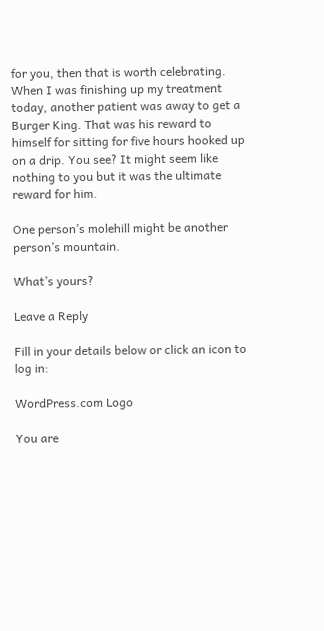for you, then that is worth celebrating. When I was finishing up my treatment today, another patient was away to get a Burger King. That was his reward to himself for sitting for five hours hooked up on a drip. You see? It might seem like nothing to you but it was the ultimate reward for him.

One person’s molehill might be another person’s mountain.

What’s yours?

Leave a Reply

Fill in your details below or click an icon to log in:

WordPress.com Logo

You are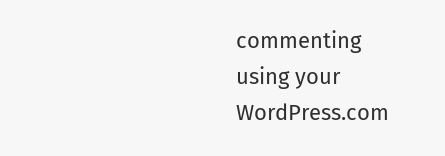commenting using your WordPress.com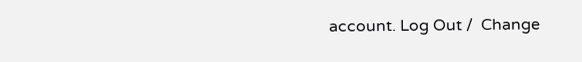account. Log Out /  Change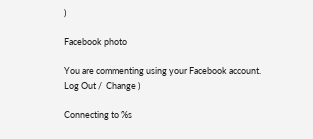)

Facebook photo

You are commenting using your Facebook account. Log Out /  Change )

Connecting to %s